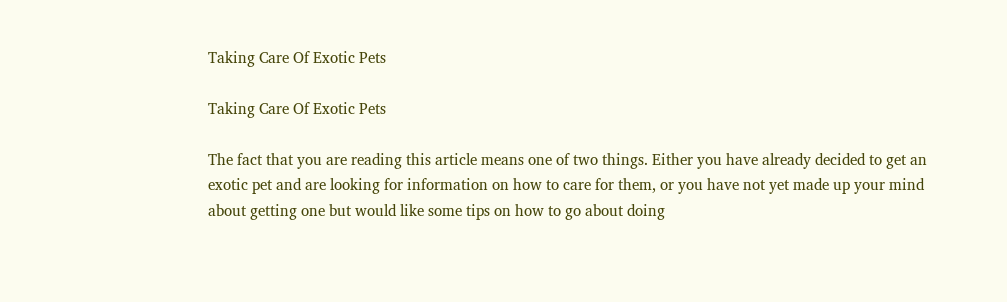Taking Care Of Exotic Pets

Taking Care Of Exotic Pets

The fact that you are reading this article means one of two things. Either you have already decided to get an exotic pet and are looking for information on how to care for them, or you have not yet made up your mind about getting one but would like some tips on how to go about doing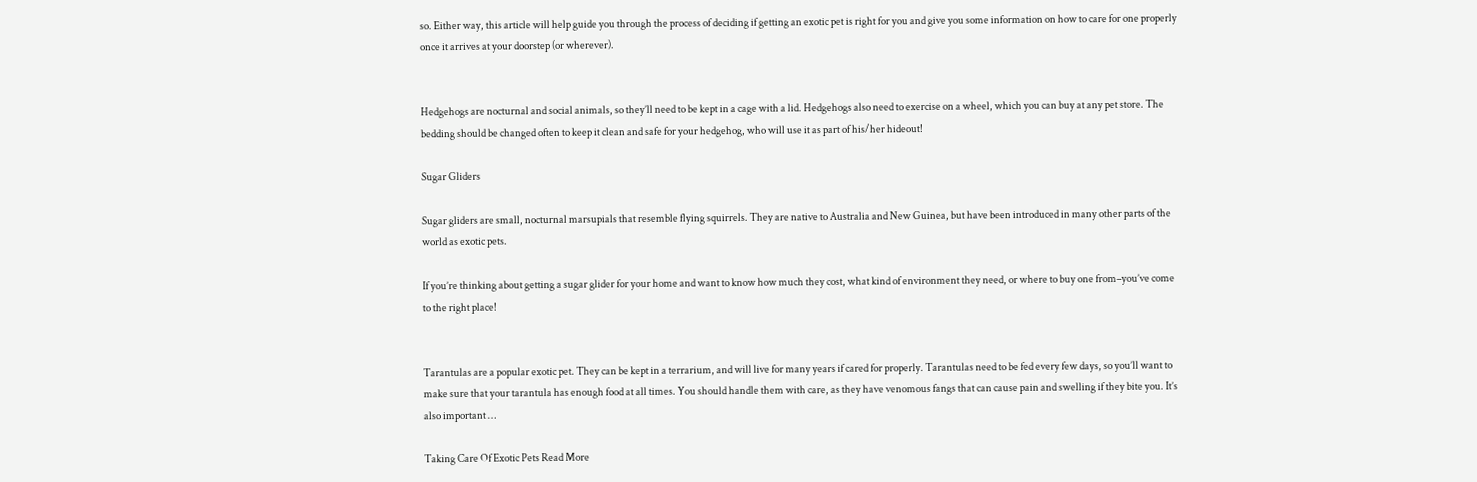so. Either way, this article will help guide you through the process of deciding if getting an exotic pet is right for you and give you some information on how to care for one properly once it arrives at your doorstep (or wherever).


Hedgehogs are nocturnal and social animals, so they’ll need to be kept in a cage with a lid. Hedgehogs also need to exercise on a wheel, which you can buy at any pet store. The bedding should be changed often to keep it clean and safe for your hedgehog, who will use it as part of his/her hideout!

Sugar Gliders

Sugar gliders are small, nocturnal marsupials that resemble flying squirrels. They are native to Australia and New Guinea, but have been introduced in many other parts of the world as exotic pets.

If you’re thinking about getting a sugar glider for your home and want to know how much they cost, what kind of environment they need, or where to buy one from–you’ve come to the right place!


Tarantulas are a popular exotic pet. They can be kept in a terrarium, and will live for many years if cared for properly. Tarantulas need to be fed every few days, so you’ll want to make sure that your tarantula has enough food at all times. You should handle them with care, as they have venomous fangs that can cause pain and swelling if they bite you. It’s also important …

Taking Care Of Exotic Pets Read More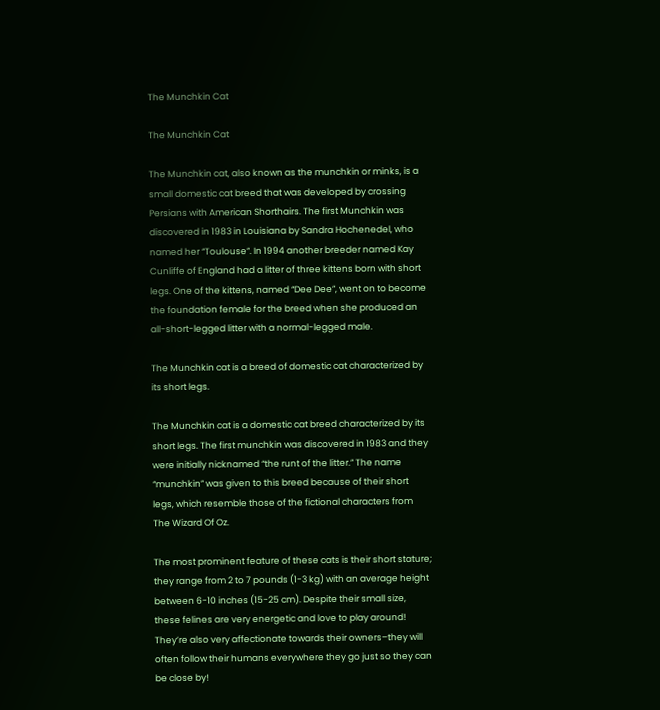The Munchkin Cat

The Munchkin Cat

The Munchkin cat, also known as the munchkin or minks, is a small domestic cat breed that was developed by crossing Persians with American Shorthairs. The first Munchkin was discovered in 1983 in Louisiana by Sandra Hochenedel, who named her “Toulouse”. In 1994 another breeder named Kay Cunliffe of England had a litter of three kittens born with short legs. One of the kittens, named “Dee Dee”, went on to become the foundation female for the breed when she produced an all-short-legged litter with a normal-legged male.

The Munchkin cat is a breed of domestic cat characterized by its short legs.

The Munchkin cat is a domestic cat breed characterized by its short legs. The first munchkin was discovered in 1983 and they were initially nicknamed “the runt of the litter.” The name “munchkin” was given to this breed because of their short legs, which resemble those of the fictional characters from The Wizard Of Oz.

The most prominent feature of these cats is their short stature; they range from 2 to 7 pounds (1-3 kg) with an average height between 6-10 inches (15-25 cm). Despite their small size, these felines are very energetic and love to play around! They’re also very affectionate towards their owners–they will often follow their humans everywhere they go just so they can be close by!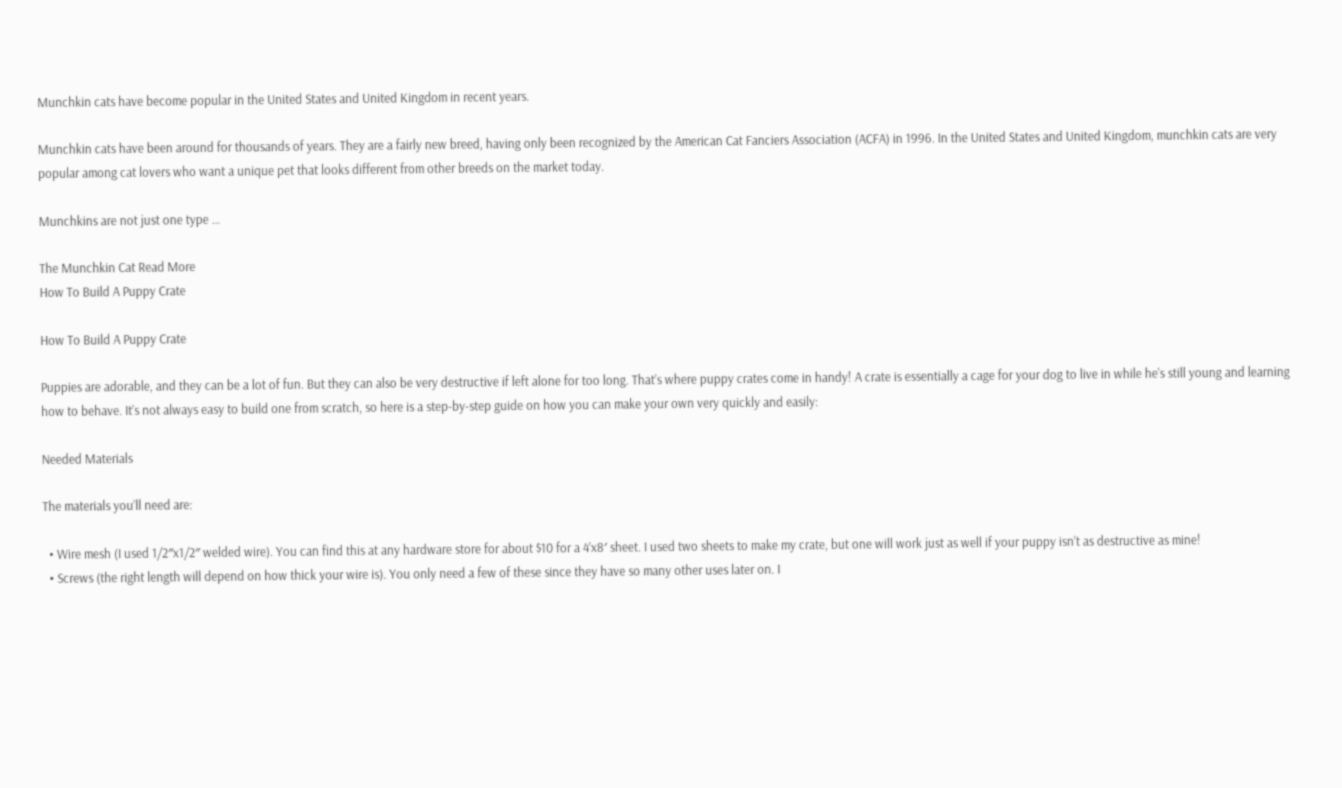Munchkin cats have become popular in the United States and United Kingdom in recent years.

Munchkin cats have been around for thousands of years. They are a fairly new breed, having only been recognized by the American Cat Fanciers Association (ACFA) in 1996. In the United States and United Kingdom, munchkin cats are very popular among cat lovers who want a unique pet that looks different from other breeds on the market today.

Munchkins are not just one type …

The Munchkin Cat Read More
How To Build A Puppy Crate

How To Build A Puppy Crate

Puppies are adorable, and they can be a lot of fun. But they can also be very destructive if left alone for too long. That’s where puppy crates come in handy! A crate is essentially a cage for your dog to live in while he’s still young and learning how to behave. It’s not always easy to build one from scratch, so here is a step-by-step guide on how you can make your own very quickly and easily:

Needed Materials

The materials you’ll need are:

  • Wire mesh (I used 1/2″x1/2″ welded wire). You can find this at any hardware store for about $10 for a 4’x8′ sheet. I used two sheets to make my crate, but one will work just as well if your puppy isn’t as destructive as mine!
  • Screws (the right length will depend on how thick your wire is). You only need a few of these since they have so many other uses later on. I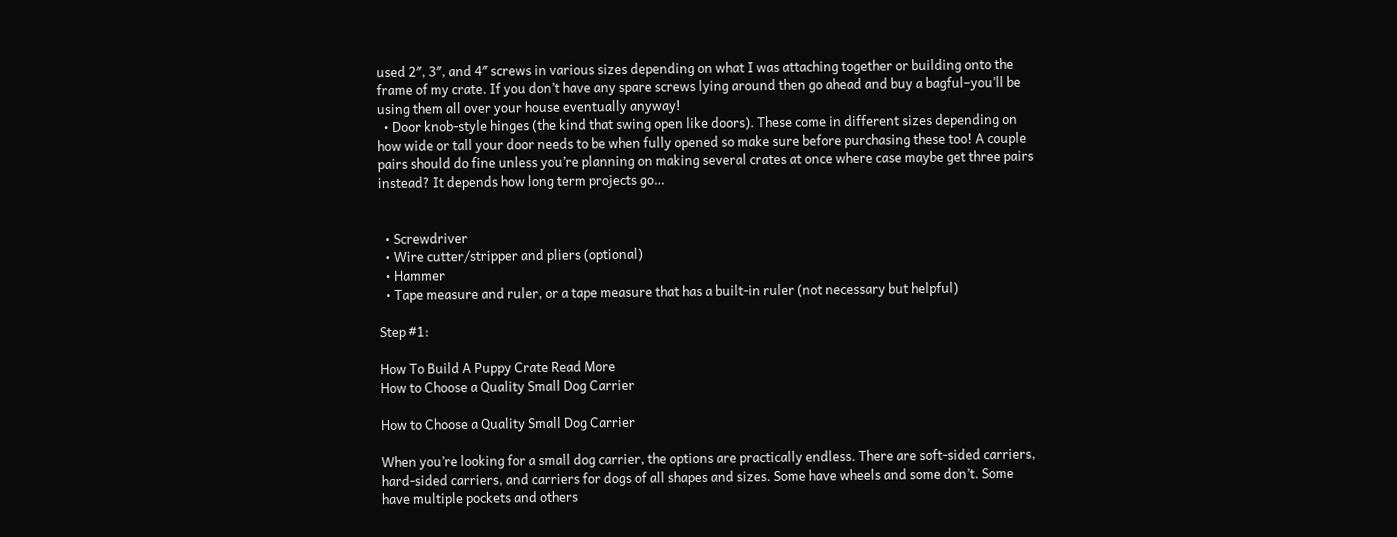used 2″, 3″, and 4″ screws in various sizes depending on what I was attaching together or building onto the frame of my crate. If you don’t have any spare screws lying around then go ahead and buy a bagful–you’ll be using them all over your house eventually anyway!
  • Door knob-style hinges (the kind that swing open like doors). These come in different sizes depending on how wide or tall your door needs to be when fully opened so make sure before purchasing these too! A couple pairs should do fine unless you’re planning on making several crates at once where case maybe get three pairs instead? It depends how long term projects go…


  • Screwdriver
  • Wire cutter/stripper and pliers (optional)
  • Hammer
  • Tape measure and ruler, or a tape measure that has a built-in ruler (not necessary but helpful)

Step #1:

How To Build A Puppy Crate Read More
How to Choose a Quality Small Dog Carrier

How to Choose a Quality Small Dog Carrier

When you’re looking for a small dog carrier, the options are practically endless. There are soft-sided carriers, hard-sided carriers, and carriers for dogs of all shapes and sizes. Some have wheels and some don’t. Some have multiple pockets and others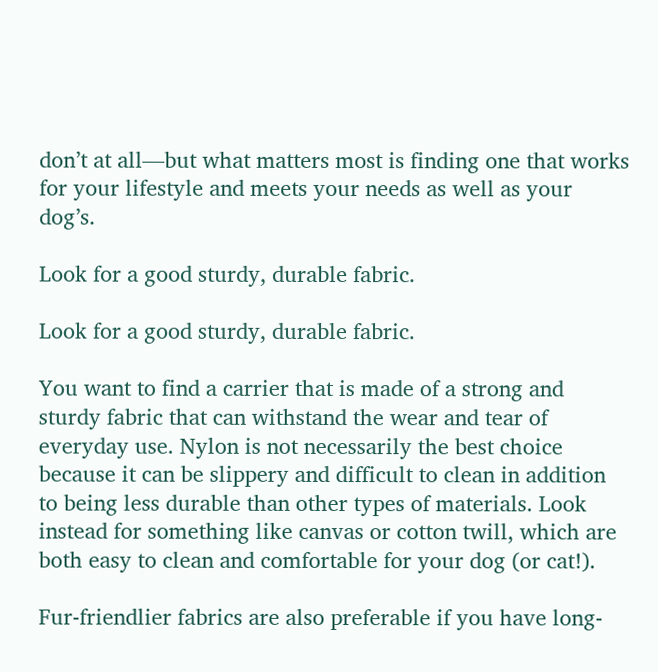don’t at all—but what matters most is finding one that works for your lifestyle and meets your needs as well as your dog’s.

Look for a good sturdy, durable fabric.

Look for a good sturdy, durable fabric.

You want to find a carrier that is made of a strong and sturdy fabric that can withstand the wear and tear of everyday use. Nylon is not necessarily the best choice because it can be slippery and difficult to clean in addition to being less durable than other types of materials. Look instead for something like canvas or cotton twill, which are both easy to clean and comfortable for your dog (or cat!).

Fur-friendlier fabrics are also preferable if you have long-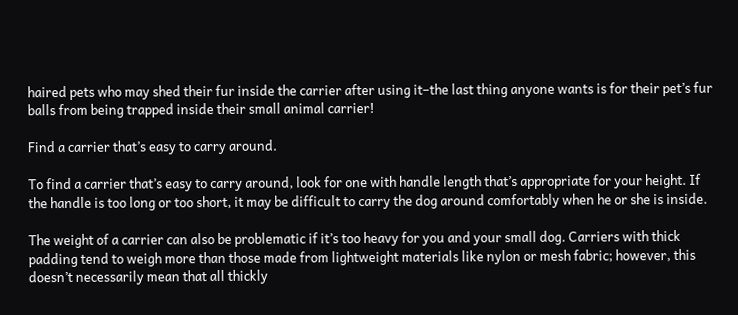haired pets who may shed their fur inside the carrier after using it–the last thing anyone wants is for their pet’s fur balls from being trapped inside their small animal carrier!

Find a carrier that’s easy to carry around.

To find a carrier that’s easy to carry around, look for one with handle length that’s appropriate for your height. If the handle is too long or too short, it may be difficult to carry the dog around comfortably when he or she is inside.

The weight of a carrier can also be problematic if it’s too heavy for you and your small dog. Carriers with thick padding tend to weigh more than those made from lightweight materials like nylon or mesh fabric; however, this doesn’t necessarily mean that all thickly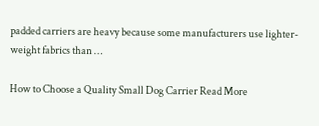padded carriers are heavy because some manufacturers use lighter-weight fabrics than …

How to Choose a Quality Small Dog Carrier Read More